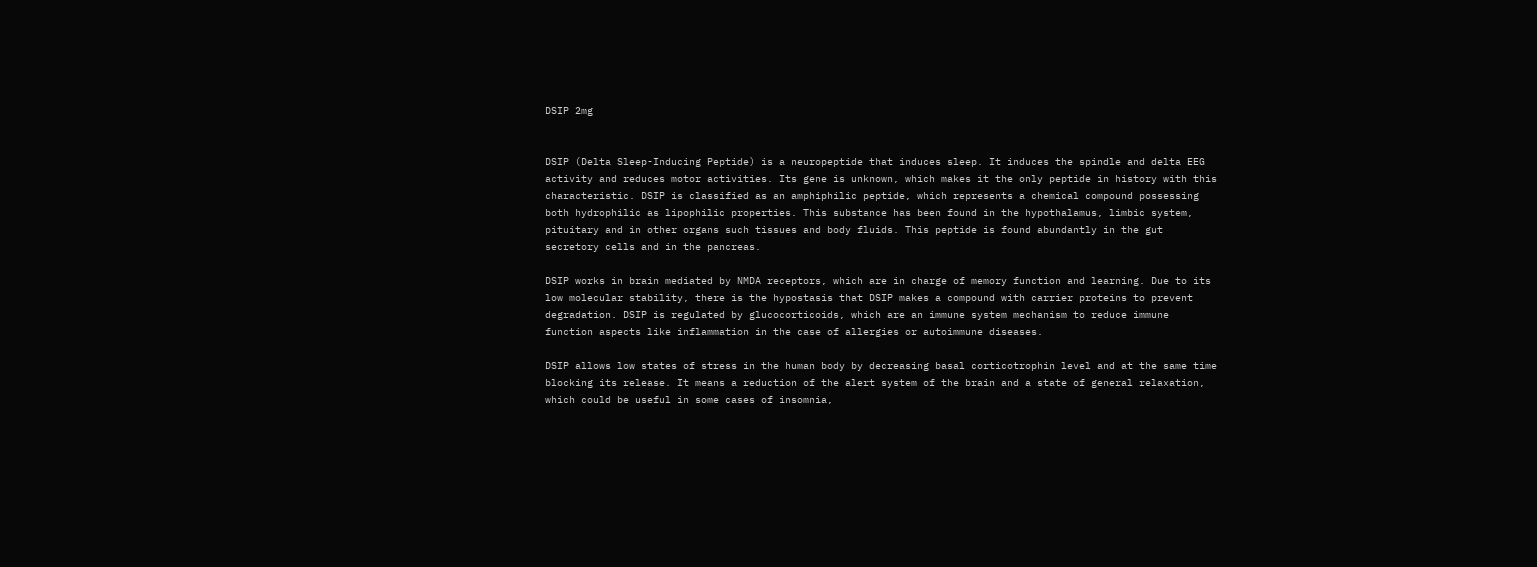DSIP 2mg


DSIP (Delta Sleep-Inducing Peptide) is a neuropeptide that induces sleep. It induces the spindle and delta EEG activity and reduces motor activities. Its gene is unknown, which makes it the only peptide in history with this characteristic. DSIP is classified as an amphiphilic peptide, which represents a chemical compound possessing both hydrophilic as lipophilic properties. This substance has been found in the hypothalamus, limbic system, pituitary and in other organs such tissues and body fluids. This peptide is found abundantly in the gut secretory cells and in the pancreas.

DSIP works in brain mediated by NMDA receptors, which are in charge of memory function and learning. Due to its low molecular stability, there is the hypostasis that DSIP makes a compound with carrier proteins to prevent degradation. DSIP is regulated by glucocorticoids, which are an immune system mechanism to reduce immune function aspects like inflammation in the case of allergies or autoimmune diseases.

DSIP allows low states of stress in the human body by decreasing basal corticotrophin level and at the same time blocking its release. It means a reduction of the alert system of the brain and a state of general relaxation, which could be useful in some cases of insomnia,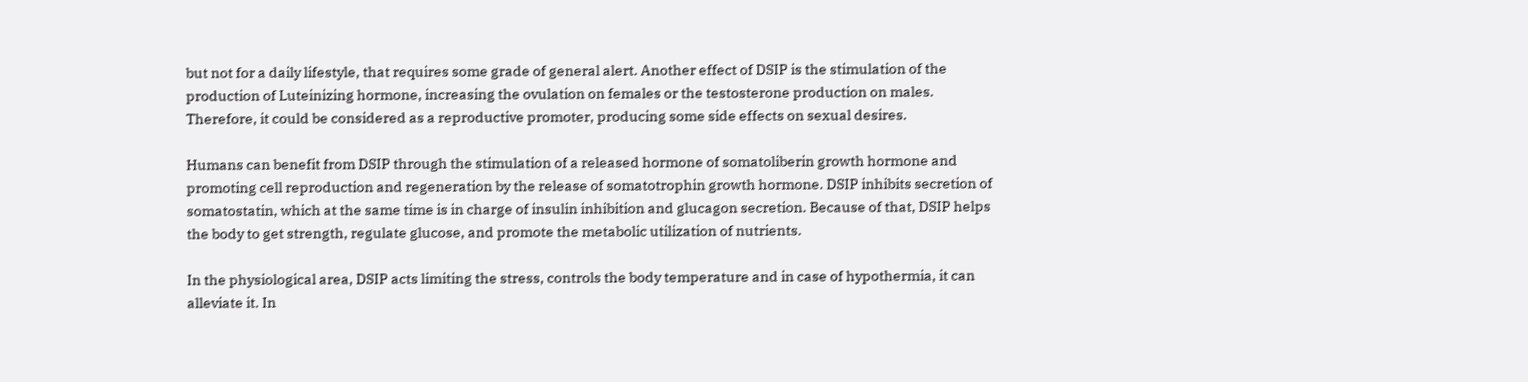but not for a daily lifestyle, that requires some grade of general alert. Another effect of DSIP is the stimulation of the production of Luteinizing hormone, increasing the ovulation on females or the testosterone production on males. Therefore, it could be considered as a reproductive promoter, producing some side effects on sexual desires.

Humans can benefit from DSIP through the stimulation of a released hormone of somatoliberin growth hormone and promoting cell reproduction and regeneration by the release of somatotrophin growth hormone. DSIP inhibits secretion of somatostatin, which at the same time is in charge of insulin inhibition and glucagon secretion. Because of that, DSIP helps the body to get strength, regulate glucose, and promote the metabolic utilization of nutrients.

In the physiological area, DSIP acts limiting the stress, controls the body temperature and in case of hypothermia, it can alleviate it. In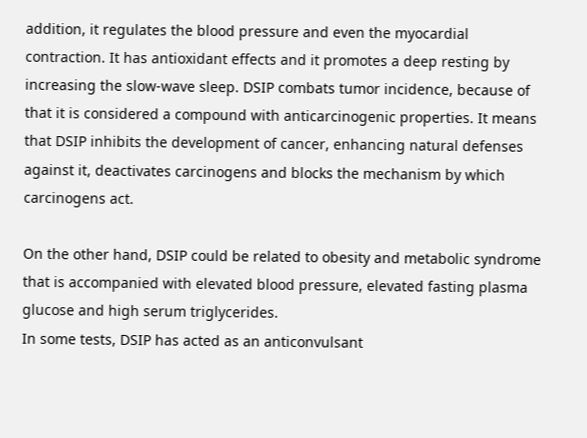addition, it regulates the blood pressure and even the myocardial contraction. It has antioxidant effects and it promotes a deep resting by increasing the slow-wave sleep. DSIP combats tumor incidence, because of that it is considered a compound with anticarcinogenic properties. It means that DSIP inhibits the development of cancer, enhancing natural defenses against it, deactivates carcinogens and blocks the mechanism by which carcinogens act.

On the other hand, DSIP could be related to obesity and metabolic syndrome that is accompanied with elevated blood pressure, elevated fasting plasma glucose and high serum triglycerides.
In some tests, DSIP has acted as an anticonvulsant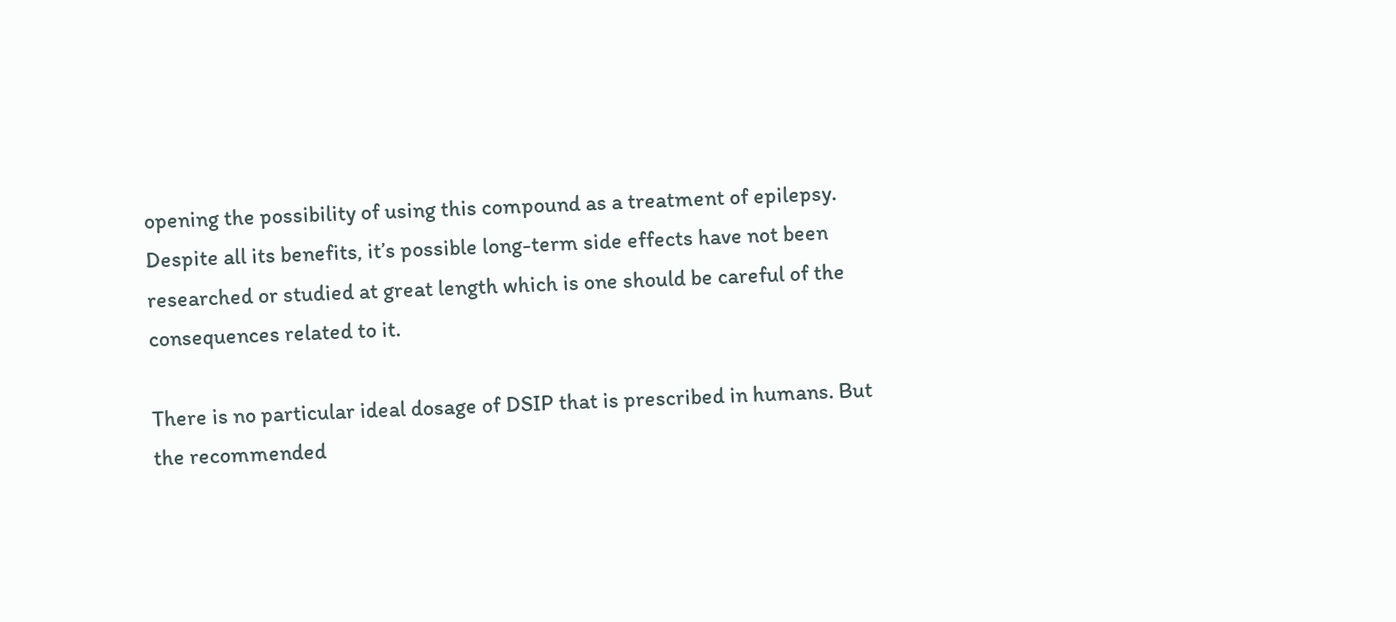opening the possibility of using this compound as a treatment of epilepsy.
Despite all its benefits, it’s possible long-term side effects have not been researched or studied at great length which is one should be careful of the consequences related to it.

There is no particular ideal dosage of DSIP that is prescribed in humans. But the recommended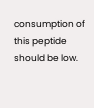consumption of this peptide should be low.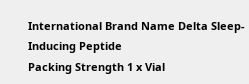International Brand Name Delta Sleep-Inducing Peptide
Packing Strength 1 x Vial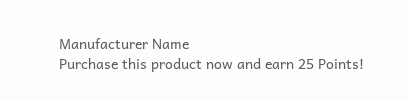Manufacturer Name
Purchase this product now and earn 25 Points!